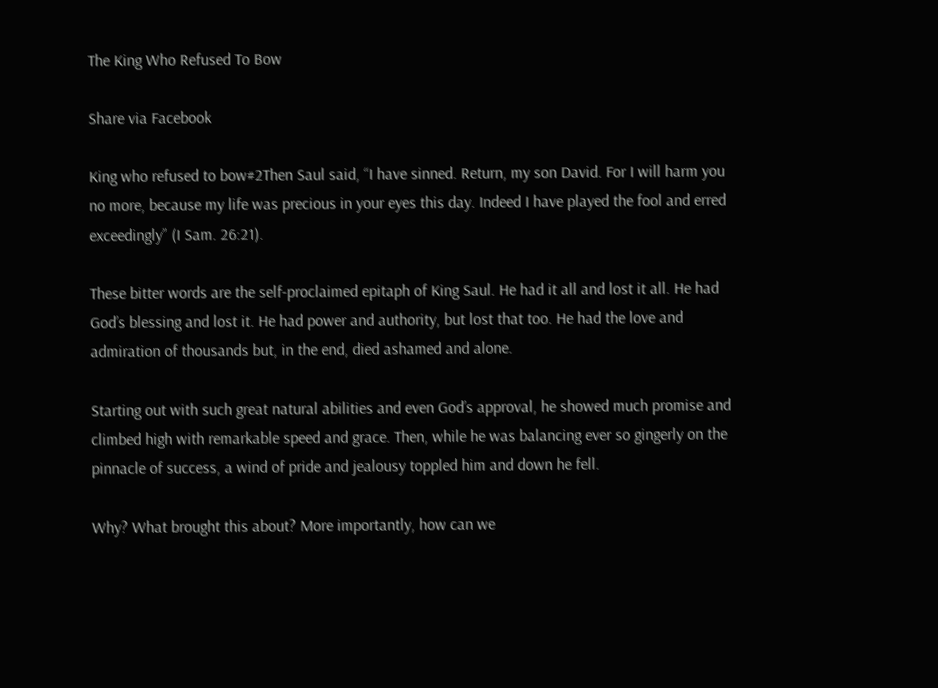The King Who Refused To Bow

Share via Facebook

King who refused to bow#2Then Saul said, “I have sinned. Return, my son David. For I will harm you no more, because my life was precious in your eyes this day. Indeed I have played the fool and erred exceedingly” (I Sam. 26:21).

These bitter words are the self-proclaimed epitaph of King Saul. He had it all and lost it all. He had God’s blessing and lost it. He had power and authority, but lost that too. He had the love and admiration of thousands but, in the end, died ashamed and alone.

Starting out with such great natural abilities and even God’s approval, he showed much promise and climbed high with remarkable speed and grace. Then, while he was balancing ever so gingerly on the pinnacle of success, a wind of pride and jealousy toppled him and down he fell.

Why? What brought this about? More importantly, how can we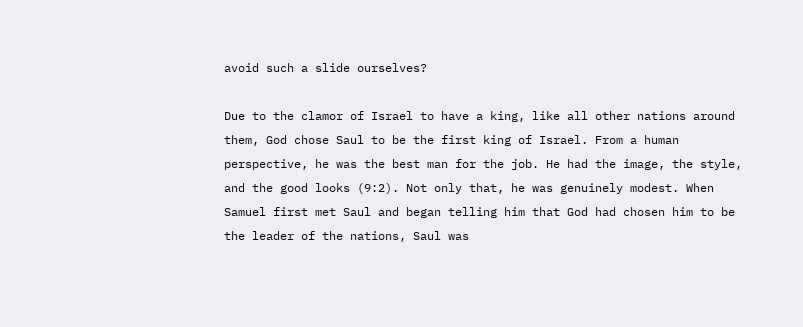avoid such a slide ourselves?

Due to the clamor of Israel to have a king, like all other nations around them, God chose Saul to be the first king of Israel. From a human perspective, he was the best man for the job. He had the image, the style, and the good looks (9:2). Not only that, he was genuinely modest. When Samuel first met Saul and began telling him that God had chosen him to be the leader of the nations, Saul was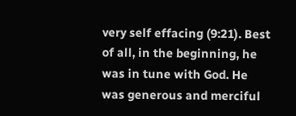very self effacing (9:21). Best of all, in the beginning, he was in tune with God. He was generous and merciful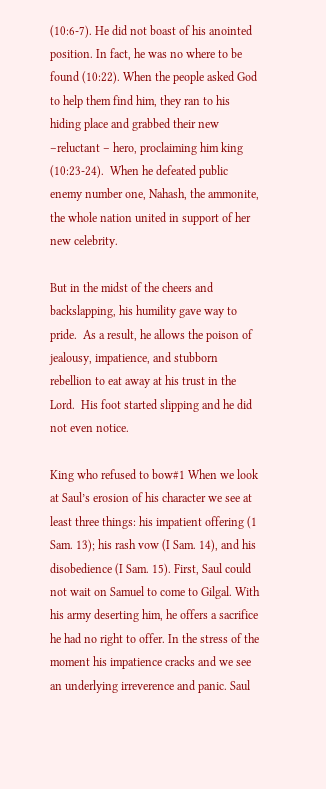(10:6-7). He did not boast of his anointed position. In fact, he was no where to be found (10:22). When the people asked God to help them find him, they ran to his hiding place and grabbed their new –reluctant – hero, proclaiming him king (10:23-24).  When he defeated public enemy number one, Nahash, the ammonite, the whole nation united in support of her new celebrity.

But in the midst of the cheers and backslapping, his humility gave way to pride.  As a result, he allows the poison of jealousy, impatience, and stubborn rebellion to eat away at his trust in the Lord.  His foot started slipping and he did not even notice.

King who refused to bow#1 When we look at Saul’s erosion of his character we see at least three things: his impatient offering (1 Sam. 13); his rash vow (I Sam. 14), and his disobedience (I Sam. 15). First, Saul could not wait on Samuel to come to Gilgal. With his army deserting him, he offers a sacrifice he had no right to offer. In the stress of the moment his impatience cracks and we see an underlying irreverence and panic. Saul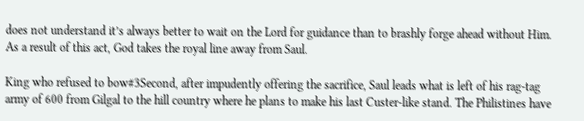does not understand it’s always better to wait on the Lord for guidance than to brashly forge ahead without Him. As a result of this act, God takes the royal line away from Saul.

King who refused to bow#3Second, after impudently offering the sacrifice, Saul leads what is left of his rag-tag army of 600 from Gilgal to the hill country where he plans to make his last Custer-like stand. The Philistines have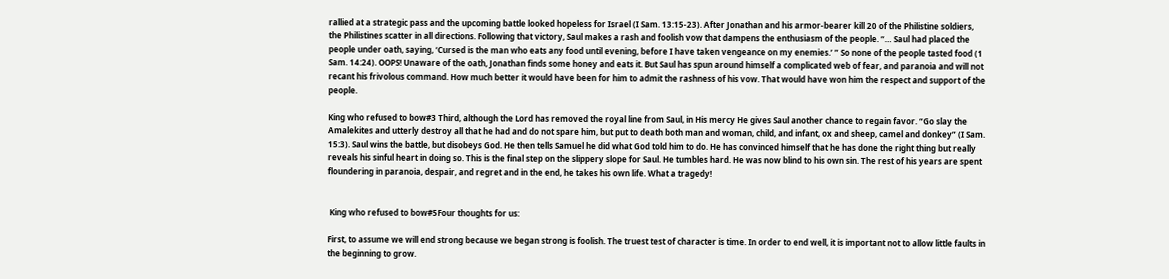rallied at a strategic pass and the upcoming battle looked hopeless for Israel (I Sam. 13:15-23). After Jonathan and his armor-bearer kill 20 of the Philistine soldiers, the Philistines scatter in all directions. Following that victory, Saul makes a rash and foolish vow that dampens the enthusiasm of the people. “… Saul had placed the people under oath, saying, ‘Cursed is the man who eats any food until evening, before I have taken vengeance on my enemies.’ ” So none of the people tasted food (1 Sam. 14:24). OOPS! Unaware of the oath, Jonathan finds some honey and eats it. But Saul has spun around himself a complicated web of fear, and paranoia and will not recant his frivolous command. How much better it would have been for him to admit the rashness of his vow. That would have won him the respect and support of the people.

King who refused to bow#3 Third, although the Lord has removed the royal line from Saul, in His mercy He gives Saul another chance to regain favor. “Go slay the Amalekites and utterly destroy all that he had and do not spare him, but put to death both man and woman, child, and infant, ox and sheep, camel and donkey” (I Sam. 15:3). Saul wins the battle, but disobeys God. He then tells Samuel he did what God told him to do. He has convinced himself that he has done the right thing but really reveals his sinful heart in doing so. This is the final step on the slippery slope for Saul. He tumbles hard. He was now blind to his own sin. The rest of his years are spent floundering in paranoia, despair, and regret and in the end, he takes his own life. What a tragedy!


 King who refused to bow#5Four thoughts for us:

First, to assume we will end strong because we began strong is foolish. The truest test of character is time. In order to end well, it is important not to allow little faults in the beginning to grow.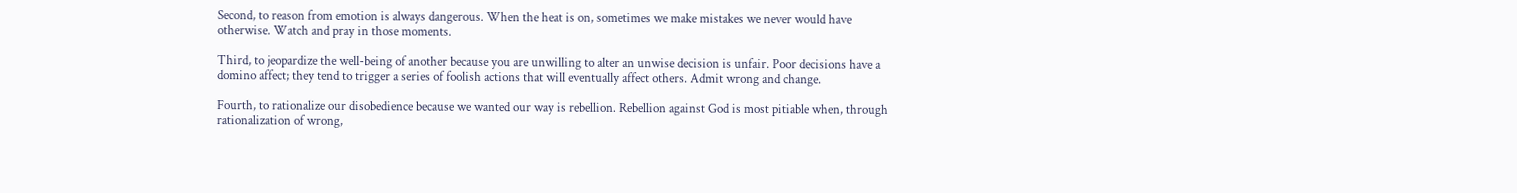Second, to reason from emotion is always dangerous. When the heat is on, sometimes we make mistakes we never would have otherwise. Watch and pray in those moments.

Third, to jeopardize the well-being of another because you are unwilling to alter an unwise decision is unfair. Poor decisions have a domino affect; they tend to trigger a series of foolish actions that will eventually affect others. Admit wrong and change.

Fourth, to rationalize our disobedience because we wanted our way is rebellion. Rebellion against God is most pitiable when, through rationalization of wrong,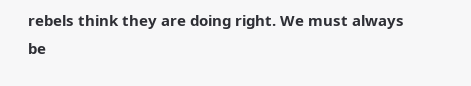rebels think they are doing right. We must always be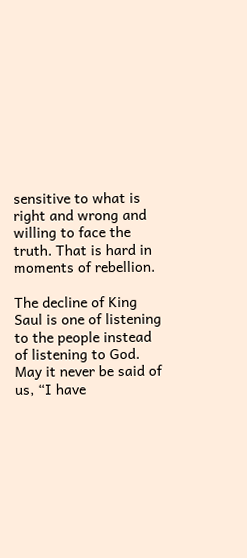sensitive to what is right and wrong and willing to face the truth. That is hard in moments of rebellion.

The decline of King Saul is one of listening to the people instead of listening to God. May it never be said of us, “I have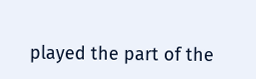played the part of the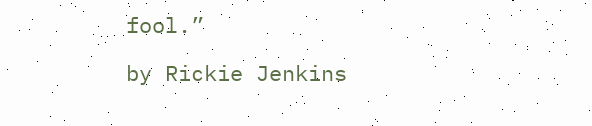fool.”

by Rickie Jenkins